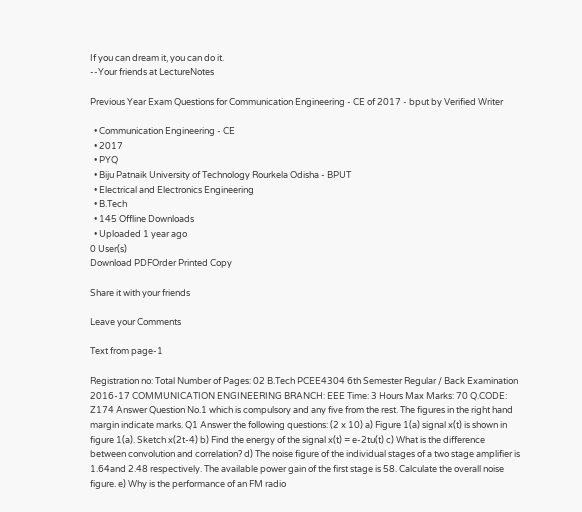If you can dream it, you can do it.
--Your friends at LectureNotes

Previous Year Exam Questions for Communication Engineering - CE of 2017 - bput by Verified Writer

  • Communication Engineering - CE
  • 2017
  • PYQ
  • Biju Patnaik University of Technology Rourkela Odisha - BPUT
  • Electrical and Electronics Engineering
  • B.Tech
  • 145 Offline Downloads
  • Uploaded 1 year ago
0 User(s)
Download PDFOrder Printed Copy

Share it with your friends

Leave your Comments

Text from page-1

Registration no: Total Number of Pages: 02 B.Tech PCEE4304 6th Semester Regular / Back Examination 2016-17 COMMUNICATION ENGINEERING BRANCH: EEE Time: 3 Hours Max Marks: 70 Q.CODE: Z174 Answer Question No.1 which is compulsory and any five from the rest. The figures in the right hand margin indicate marks. Q1 Answer the following questions: (2 x 10) a) Figure 1(a) signal x(t) is shown in figure 1(a). Sketch x(2t-4) b) Find the energy of the signal x(t) = e-2tu(t) c) What is the difference between convolution and correlation? d) The noise figure of the individual stages of a two stage amplifier is 1.64and 2.48 respectively. The available power gain of the first stage is 58. Calculate the overall noise figure. e) Why is the performance of an FM radio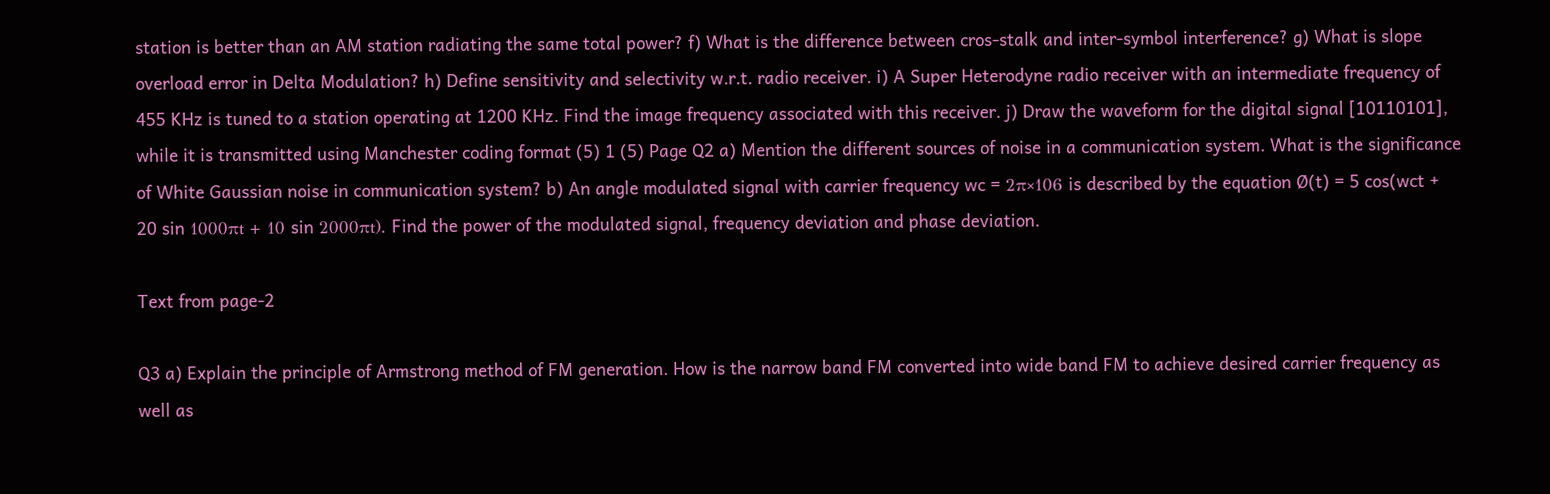station is better than an AM station radiating the same total power? f) What is the difference between cros-stalk and inter-symbol interference? g) What is slope overload error in Delta Modulation? h) Define sensitivity and selectivity w.r.t. radio receiver. i) A Super Heterodyne radio receiver with an intermediate frequency of 455 KHz is tuned to a station operating at 1200 KHz. Find the image frequency associated with this receiver. j) Draw the waveform for the digital signal [10110101], while it is transmitted using Manchester coding format (5) 1 (5) Page Q2 a) Mention the different sources of noise in a communication system. What is the significance of White Gaussian noise in communication system? b) An angle modulated signal with carrier frequency wc = 2π×106 is described by the equation Ø(t) = 5 cos(wct + 20 sin 1000πt + 10 sin 2000πt). Find the power of the modulated signal, frequency deviation and phase deviation.

Text from page-2

Q3 a) Explain the principle of Armstrong method of FM generation. How is the narrow band FM converted into wide band FM to achieve desired carrier frequency as well as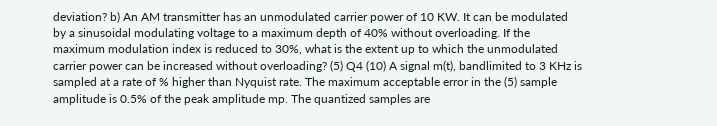deviation? b) An AM transmitter has an unmodulated carrier power of 10 KW. It can be modulated by a sinusoidal modulating voltage to a maximum depth of 40% without overloading. If the maximum modulation index is reduced to 30%, what is the extent up to which the unmodulated carrier power can be increased without overloading? (5) Q4 (10) A signal m(t), bandlimited to 3 KHz is sampled at a rate of % higher than Nyquist rate. The maximum acceptable error in the (5) sample amplitude is 0.5% of the peak amplitude mp. The quantized samples are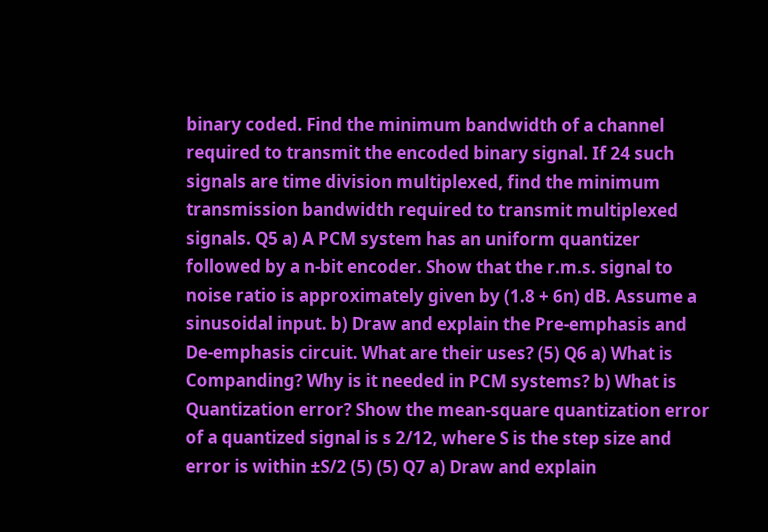binary coded. Find the minimum bandwidth of a channel required to transmit the encoded binary signal. If 24 such signals are time division multiplexed, find the minimum transmission bandwidth required to transmit multiplexed signals. Q5 a) A PCM system has an uniform quantizer followed by a n-bit encoder. Show that the r.m.s. signal to noise ratio is approximately given by (1.8 + 6n) dB. Assume a sinusoidal input. b) Draw and explain the Pre-emphasis and De-emphasis circuit. What are their uses? (5) Q6 a) What is Companding? Why is it needed in PCM systems? b) What is Quantization error? Show the mean-square quantization error of a quantized signal is s 2/12, where S is the step size and error is within ±S/2 (5) (5) Q7 a) Draw and explain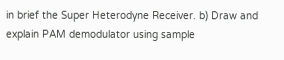in brief the Super Heterodyne Receiver. b) Draw and explain PAM demodulator using sample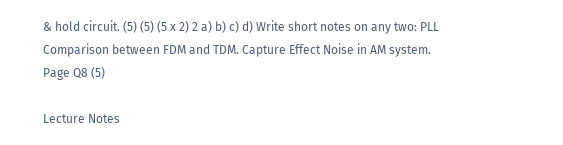& hold circuit. (5) (5) (5 x 2) 2 a) b) c) d) Write short notes on any two: PLL Comparison between FDM and TDM. Capture Effect Noise in AM system. Page Q8 (5)

Lecture Notes